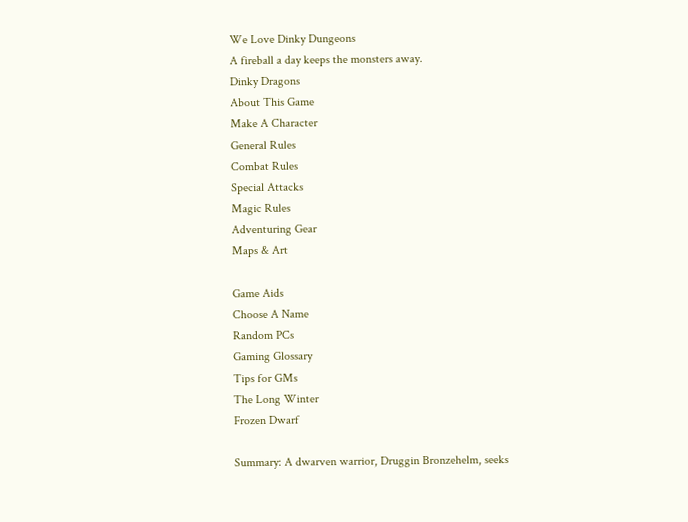We Love Dinky Dungeons
A fireball a day keeps the monsters away.
Dinky Dragons
About This Game
Make A Character
General Rules
Combat Rules
Special Attacks
Magic Rules
Adventuring Gear
Maps & Art

Game Aids
Choose A Name
Random PCs
Gaming Glossary
Tips for GMs
The Long Winter
Frozen Dwarf

Summary: A dwarven warrior, Druggin Bronzehelm, seeks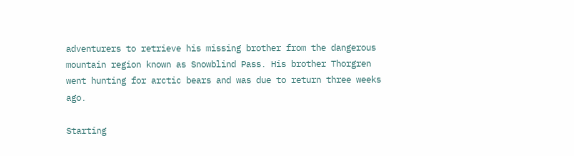adventurers to retrieve his missing brother from the dangerous mountain region known as Snowblind Pass. His brother Thorgren went hunting for arctic bears and was due to return three weeks ago.

Starting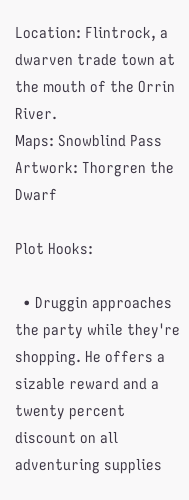Location: Flintrock, a dwarven trade town at the mouth of the Orrin River.
Maps: Snowblind Pass
Artwork: Thorgren the Dwarf

Plot Hooks:

  • Druggin approaches the party while they're shopping. He offers a sizable reward and a twenty percent discount on all adventuring supplies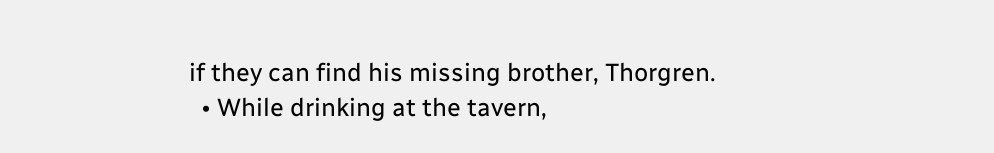if they can find his missing brother, Thorgren.
  • While drinking at the tavern,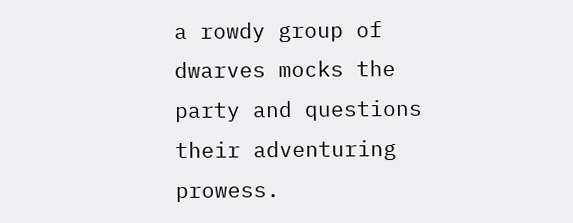a rowdy group of dwarves mocks the party and questions their adventuring prowess.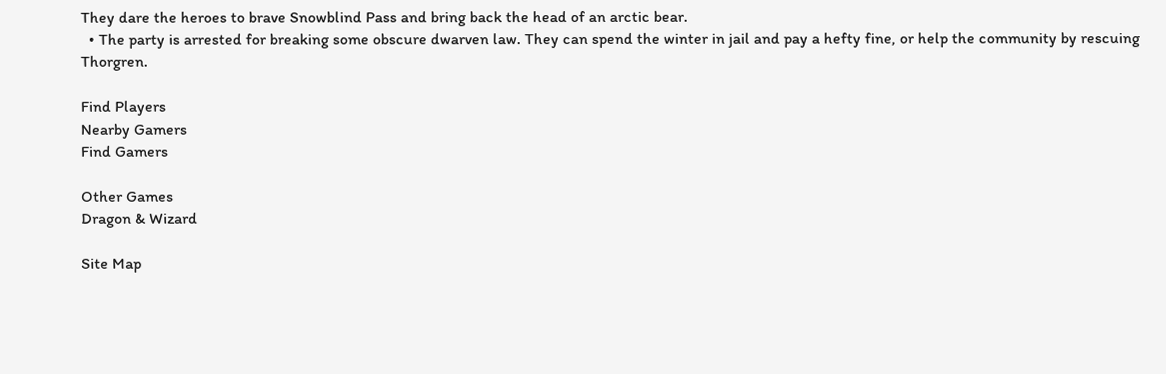They dare the heroes to brave Snowblind Pass and bring back the head of an arctic bear.
  • The party is arrested for breaking some obscure dwarven law. They can spend the winter in jail and pay a hefty fine, or help the community by rescuing Thorgren.

Find Players
Nearby Gamers
Find Gamers

Other Games
Dragon & Wizard

Site Map